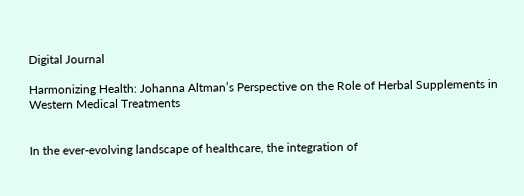Digital Journal

Harmonizing Health: Johanna Altman’s Perspective on the Role of Herbal Supplements in Western Medical Treatments


In the ever-evolving landscape of healthcare, the integration of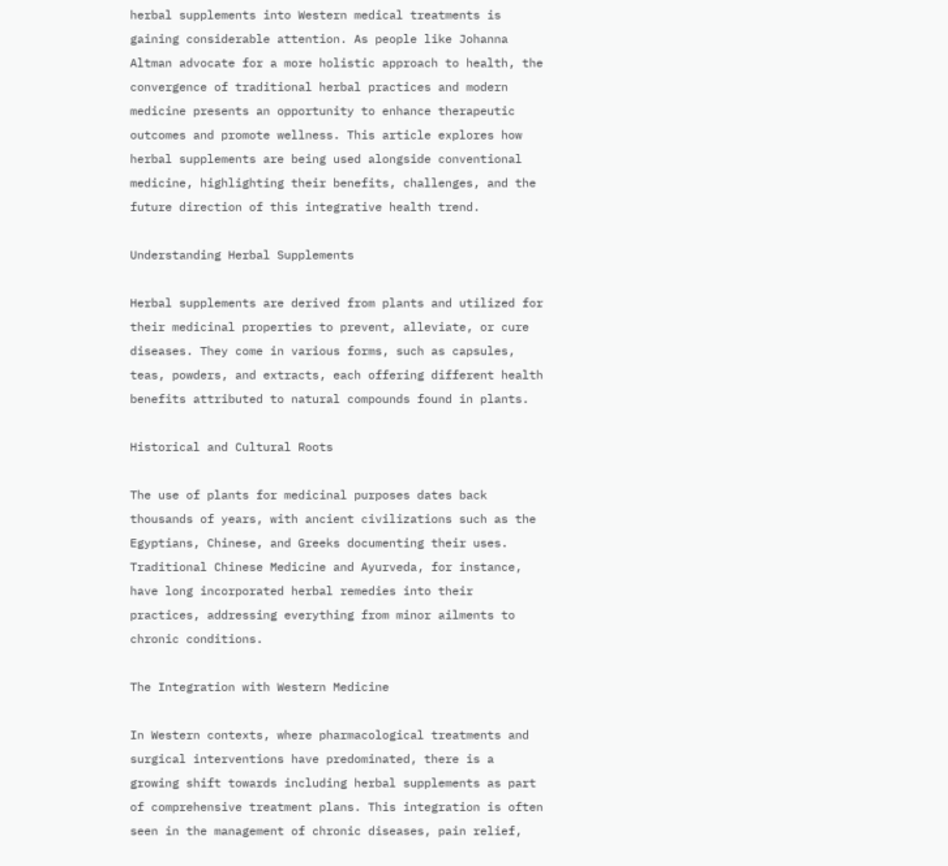herbal supplements into Western medical treatments is gaining considerable attention. As people like Johanna Altman advocate for a more holistic approach to health, the convergence of traditional herbal practices and modern medicine presents an opportunity to enhance therapeutic outcomes and promote wellness. This article explores how herbal supplements are being used alongside conventional medicine, highlighting their benefits, challenges, and the future direction of this integrative health trend.

Understanding Herbal Supplements

Herbal supplements are derived from plants and utilized for their medicinal properties to prevent, alleviate, or cure diseases. They come in various forms, such as capsules, teas, powders, and extracts, each offering different health benefits attributed to natural compounds found in plants.

Historical and Cultural Roots

The use of plants for medicinal purposes dates back thousands of years, with ancient civilizations such as the Egyptians, Chinese, and Greeks documenting their uses. Traditional Chinese Medicine and Ayurveda, for instance, have long incorporated herbal remedies into their practices, addressing everything from minor ailments to chronic conditions.

The Integration with Western Medicine

In Western contexts, where pharmacological treatments and surgical interventions have predominated, there is a growing shift towards including herbal supplements as part of comprehensive treatment plans. This integration is often seen in the management of chronic diseases, pain relief,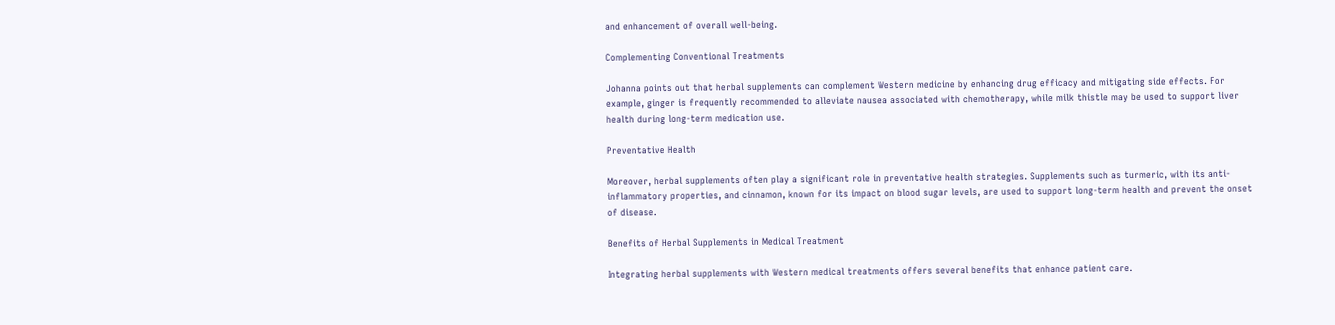and enhancement of overall well-being.

Complementing Conventional Treatments

Johanna points out that herbal supplements can complement Western medicine by enhancing drug efficacy and mitigating side effects. For example, ginger is frequently recommended to alleviate nausea associated with chemotherapy, while milk thistle may be used to support liver health during long-term medication use.

Preventative Health

Moreover, herbal supplements often play a significant role in preventative health strategies. Supplements such as turmeric, with its anti-inflammatory properties, and cinnamon, known for its impact on blood sugar levels, are used to support long-term health and prevent the onset of disease.

Benefits of Herbal Supplements in Medical Treatment

Integrating herbal supplements with Western medical treatments offers several benefits that enhance patient care.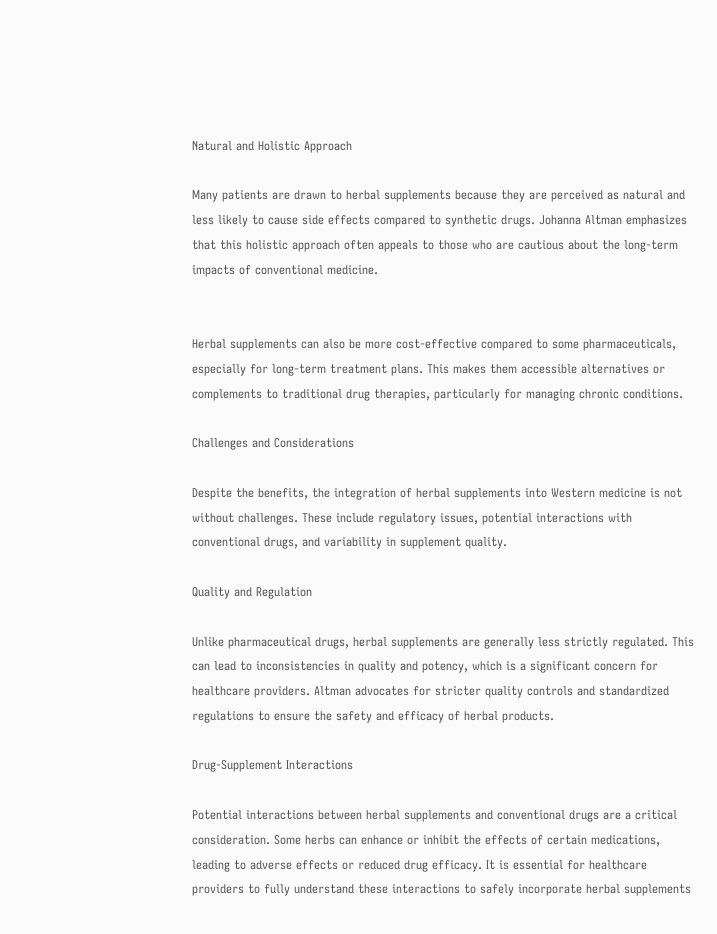Natural and Holistic Approach

Many patients are drawn to herbal supplements because they are perceived as natural and less likely to cause side effects compared to synthetic drugs. Johanna Altman emphasizes that this holistic approach often appeals to those who are cautious about the long-term impacts of conventional medicine.


Herbal supplements can also be more cost-effective compared to some pharmaceuticals, especially for long-term treatment plans. This makes them accessible alternatives or complements to traditional drug therapies, particularly for managing chronic conditions.

Challenges and Considerations

Despite the benefits, the integration of herbal supplements into Western medicine is not without challenges. These include regulatory issues, potential interactions with conventional drugs, and variability in supplement quality.

Quality and Regulation

Unlike pharmaceutical drugs, herbal supplements are generally less strictly regulated. This can lead to inconsistencies in quality and potency, which is a significant concern for healthcare providers. Altman advocates for stricter quality controls and standardized regulations to ensure the safety and efficacy of herbal products.

Drug-Supplement Interactions

Potential interactions between herbal supplements and conventional drugs are a critical consideration. Some herbs can enhance or inhibit the effects of certain medications, leading to adverse effects or reduced drug efficacy. It is essential for healthcare providers to fully understand these interactions to safely incorporate herbal supplements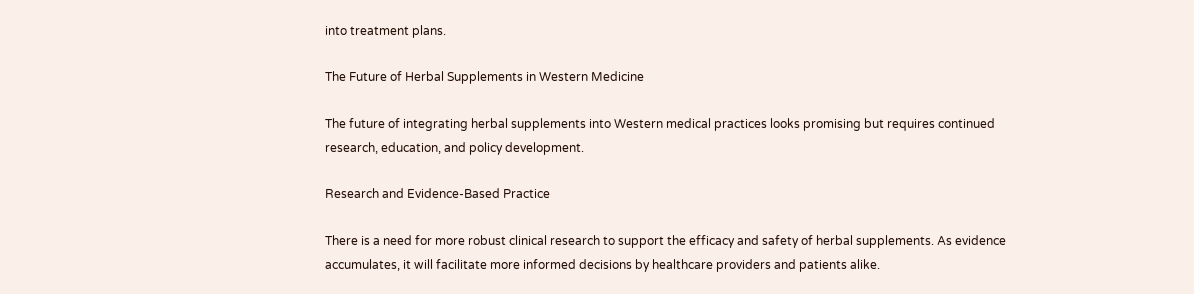into treatment plans.

The Future of Herbal Supplements in Western Medicine

The future of integrating herbal supplements into Western medical practices looks promising but requires continued research, education, and policy development.

Research and Evidence-Based Practice

There is a need for more robust clinical research to support the efficacy and safety of herbal supplements. As evidence accumulates, it will facilitate more informed decisions by healthcare providers and patients alike.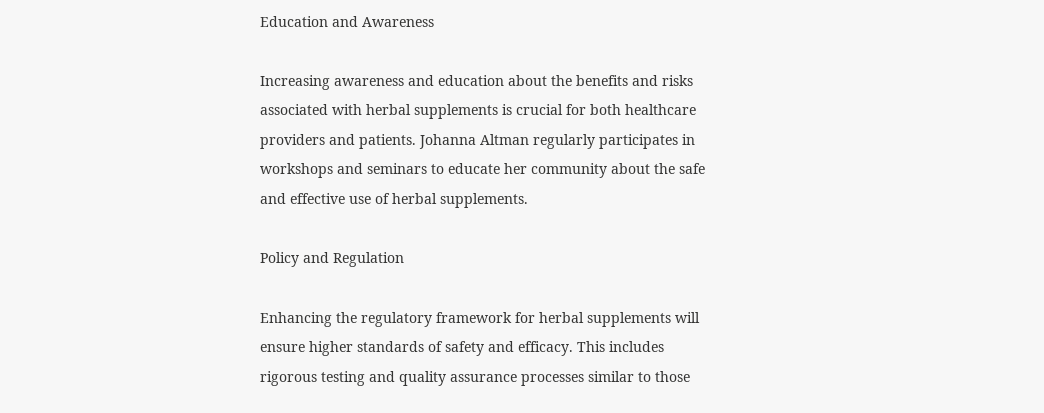Education and Awareness

Increasing awareness and education about the benefits and risks associated with herbal supplements is crucial for both healthcare providers and patients. Johanna Altman regularly participates in workshops and seminars to educate her community about the safe and effective use of herbal supplements.

Policy and Regulation

Enhancing the regulatory framework for herbal supplements will ensure higher standards of safety and efficacy. This includes rigorous testing and quality assurance processes similar to those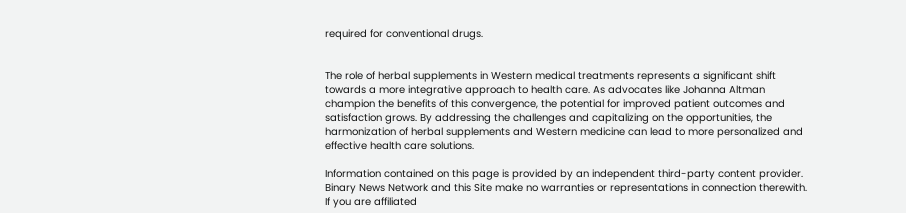required for conventional drugs.


The role of herbal supplements in Western medical treatments represents a significant shift towards a more integrative approach to health care. As advocates like Johanna Altman champion the benefits of this convergence, the potential for improved patient outcomes and satisfaction grows. By addressing the challenges and capitalizing on the opportunities, the harmonization of herbal supplements and Western medicine can lead to more personalized and effective health care solutions.

Information contained on this page is provided by an independent third-party content provider. Binary News Network and this Site make no warranties or representations in connection therewith. If you are affiliated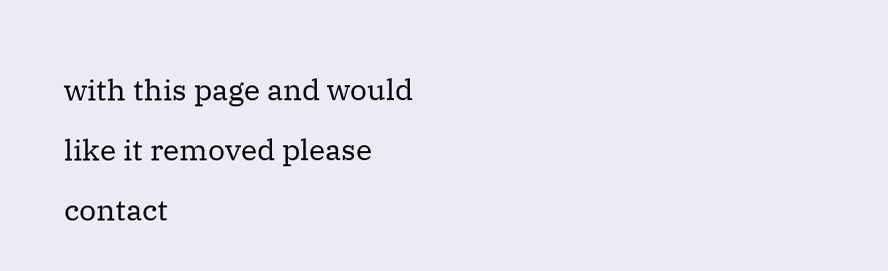with this page and would like it removed please contact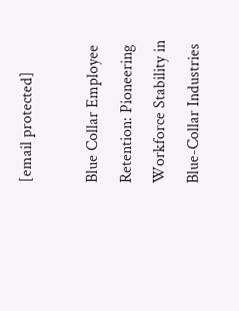[email protected]

Blue Collar Employee Retention: Pioneering Workforce Stability in Blue-Collar Industries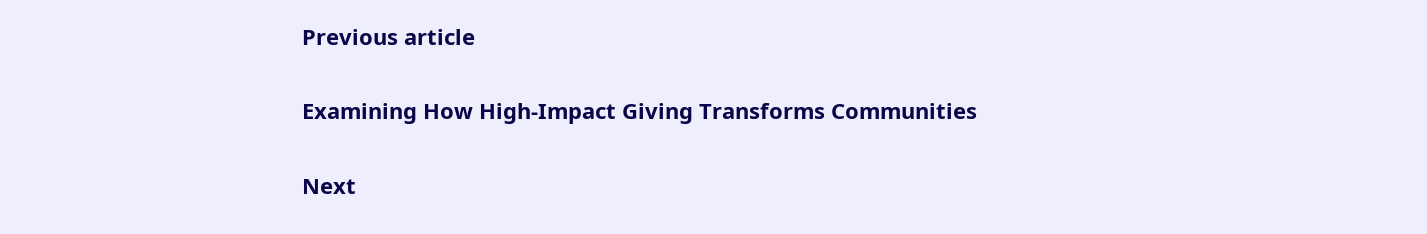Previous article

Examining How High-Impact Giving Transforms Communities

Next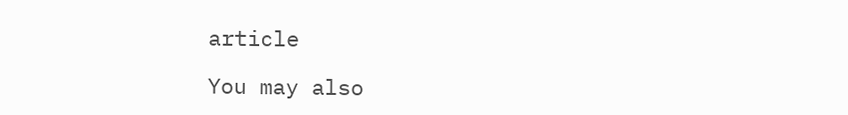article

You may also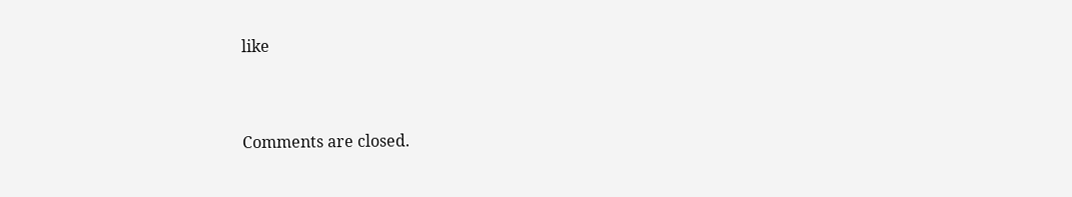like


Comments are closed.